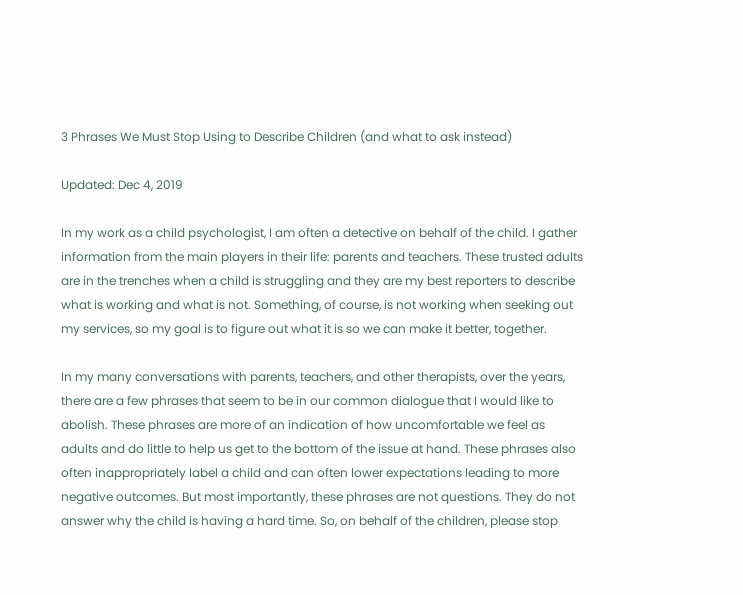3 Phrases We Must Stop Using to Describe Children (and what to ask instead)

Updated: Dec 4, 2019

In my work as a child psychologist, I am often a detective on behalf of the child. I gather information from the main players in their life: parents and teachers. These trusted adults are in the trenches when a child is struggling and they are my best reporters to describe what is working and what is not. Something, of course, is not working when seeking out my services, so my goal is to figure out what it is so we can make it better, together.

In my many conversations with parents, teachers, and other therapists, over the years, there are a few phrases that seem to be in our common dialogue that I would like to abolish. These phrases are more of an indication of how uncomfortable we feel as adults and do little to help us get to the bottom of the issue at hand. These phrases also often inappropriately label a child and can often lower expectations leading to more negative outcomes. But most importantly, these phrases are not questions. They do not answer why the child is having a hard time. So, on behalf of the children, please stop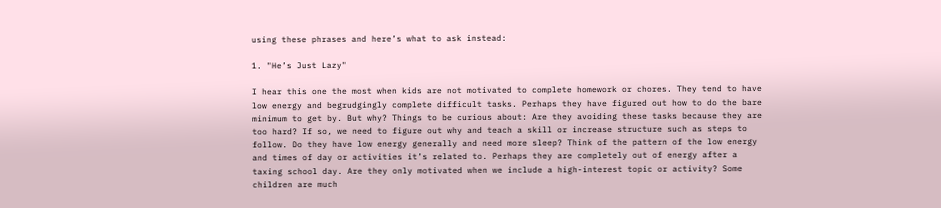using these phrases and here’s what to ask instead:

1. "He’s Just Lazy"

I hear this one the most when kids are not motivated to complete homework or chores. They tend to have low energy and begrudgingly complete difficult tasks. Perhaps they have figured out how to do the bare minimum to get by. But why? Things to be curious about: Are they avoiding these tasks because they are too hard? If so, we need to figure out why and teach a skill or increase structure such as steps to follow. Do they have low energy generally and need more sleep? Think of the pattern of the low energy and times of day or activities it’s related to. Perhaps they are completely out of energy after a taxing school day. Are they only motivated when we include a high-interest topic or activity? Some children are much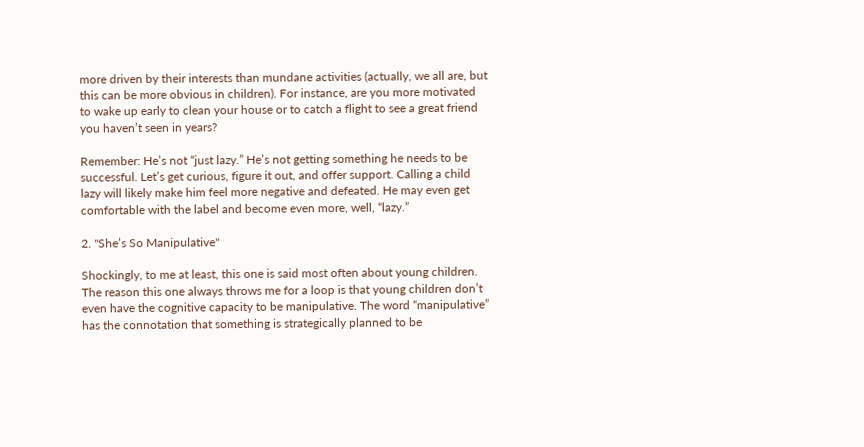more driven by their interests than mundane activities (actually, we all are, but this can be more obvious in children). For instance, are you more motivated to wake up early to clean your house or to catch a flight to see a great friend you haven’t seen in years?

Remember: He’s not “just lazy.” He’s not getting something he needs to be successful. Let’s get curious, figure it out, and offer support. Calling a child lazy will likely make him feel more negative and defeated. He may even get comfortable with the label and become even more, well, “lazy.”

2. "She’s So Manipulative"

Shockingly, to me at least, this one is said most often about young children. The reason this one always throws me for a loop is that young children don’t even have the cognitive capacity to be manipulative. The word “manipulative” has the connotation that something is strategically planned to be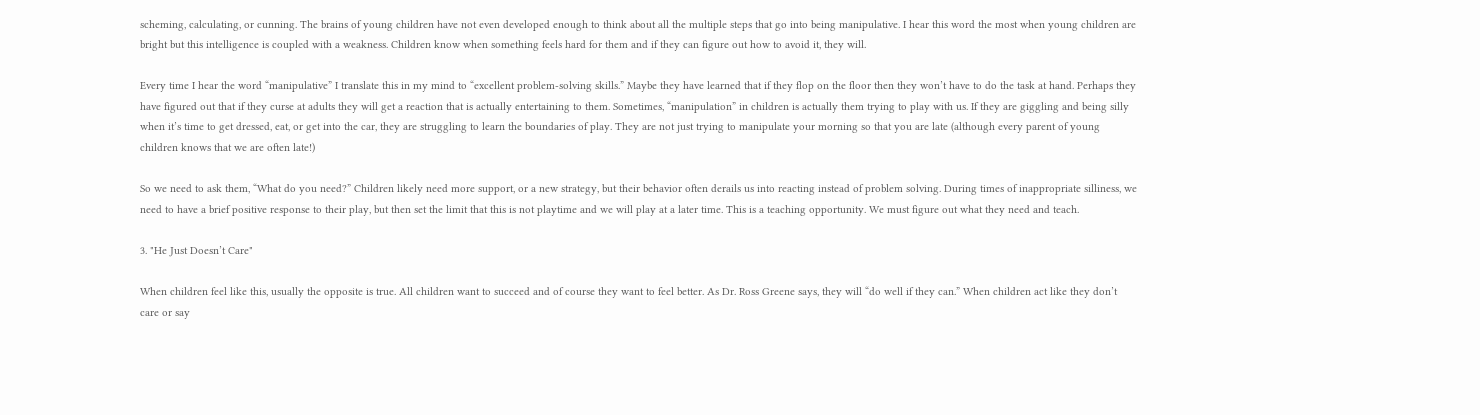scheming, calculating, or cunning. The brains of young children have not even developed enough to think about all the multiple steps that go into being manipulative. I hear this word the most when young children are bright but this intelligence is coupled with a weakness. Children know when something feels hard for them and if they can figure out how to avoid it, they will.

Every time I hear the word “manipulative” I translate this in my mind to “excellent problem-solving skills.” Maybe they have learned that if they flop on the floor then they won’t have to do the task at hand. Perhaps they have figured out that if they curse at adults they will get a reaction that is actually entertaining to them. Sometimes, “manipulation” in children is actually them trying to play with us. If they are giggling and being silly when it’s time to get dressed, eat, or get into the car, they are struggling to learn the boundaries of play. They are not just trying to manipulate your morning so that you are late (although every parent of young children knows that we are often late!)

So we need to ask them, “What do you need?” Children likely need more support, or a new strategy, but their behavior often derails us into reacting instead of problem solving. During times of inappropriate silliness, we need to have a brief positive response to their play, but then set the limit that this is not playtime and we will play at a later time. This is a teaching opportunity. We must figure out what they need and teach.

3. "He Just Doesn’t Care"

When children feel like this, usually the opposite is true. All children want to succeed and of course they want to feel better. As Dr. Ross Greene says, they will “do well if they can.” When children act like they don’t care or say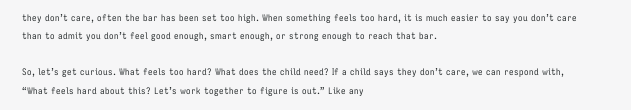they don’t care, often the bar has been set too high. When something feels too hard, it is much easier to say you don’t care than to admit you don’t feel good enough, smart enough, or strong enough to reach that bar.

So, let’s get curious. What feels too hard? What does the child need? If a child says they don’t care, we can respond with, “What feels hard about this? Let’s work together to figure is out.” Like any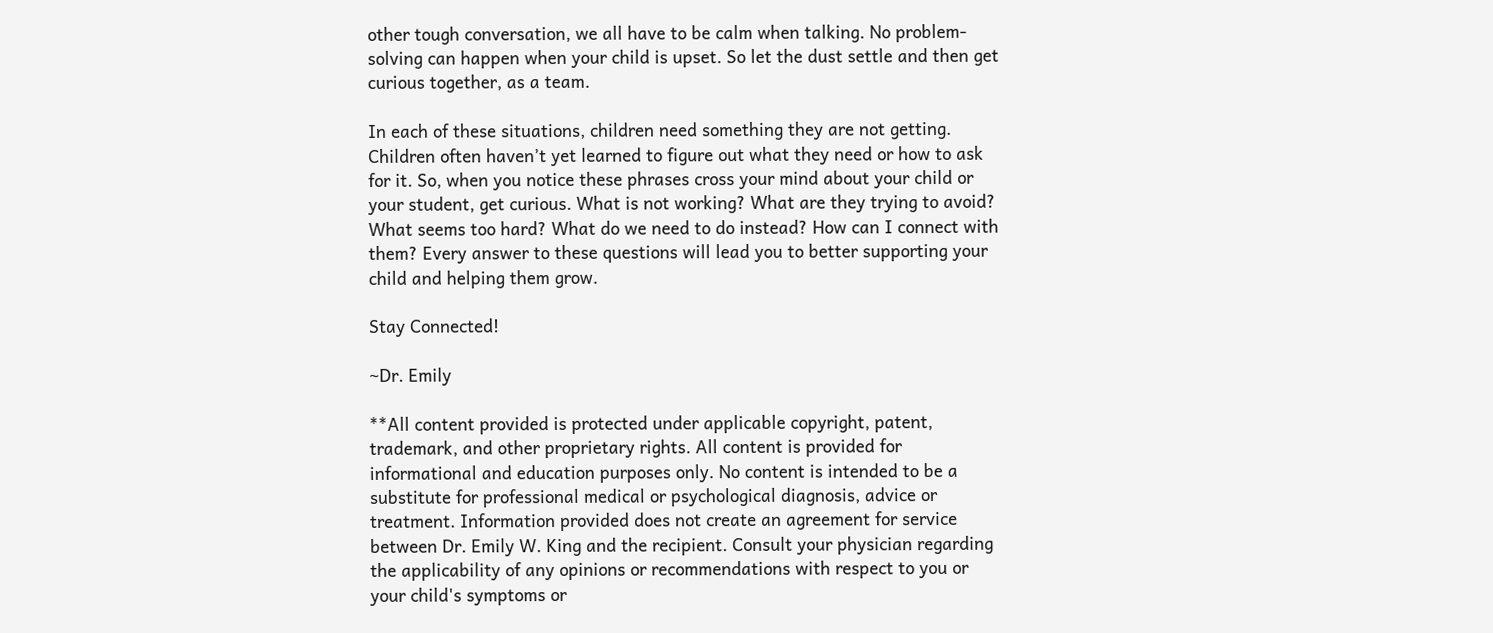other tough conversation, we all have to be calm when talking. No problem-solving can happen when your child is upset. So let the dust settle and then get curious together, as a team.

In each of these situations, children need something they are not getting. Children often haven’t yet learned to figure out what they need or how to ask for it. So, when you notice these phrases cross your mind about your child or your student, get curious. What is not working? What are they trying to avoid? What seems too hard? What do we need to do instead? How can I connect with them? Every answer to these questions will lead you to better supporting your child and helping them grow.

Stay Connected!

~Dr. Emily

**All content provided is protected under applicable copyright, patent, trademark, and other proprietary rights. All content is provided for informational and education purposes only. No content is intended to be a substitute for professional medical or psychological diagnosis, advice or treatment. Information provided does not create an agreement for service between Dr. Emily W. King and the recipient. Consult your physician regarding the applicability of any opinions or recommendations with respect to you or your child's symptoms or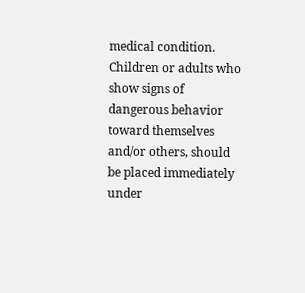medical condition. Children or adults who show signs of dangerous behavior toward themselves and/or others, should be placed immediately under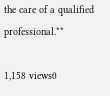the care of a qualified professional.**

1,158 views0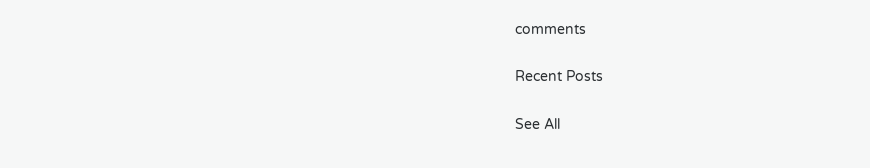comments

Recent Posts

See All